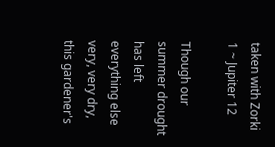taken with Zorki 1 ~ Jupiter 12

Though our summer drought has left everything else very, very dry, this gardener's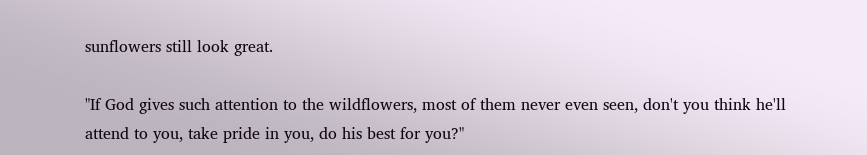sunflowers still look great.

"If God gives such attention to the wildflowers, most of them never even seen, don't you think he'll attend to you, take pride in you, do his best for you?"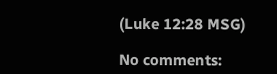(Luke 12:28 MSG)

No comments: